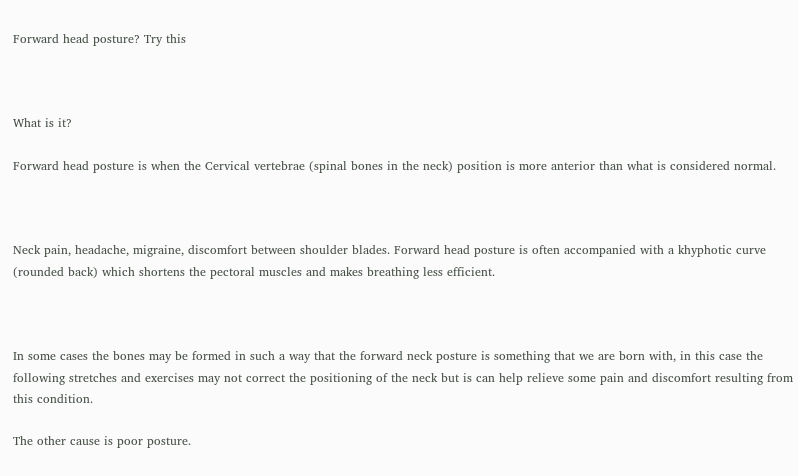Forward head posture? Try this



What is it?

Forward head posture is when the Cervical vertebrae (spinal bones in the neck) position is more anterior than what is considered normal.



Neck pain, headache, migraine, discomfort between shoulder blades. Forward head posture is often accompanied with a khyphotic curve (rounded back) which shortens the pectoral muscles and makes breathing less efficient.



In some cases the bones may be formed in such a way that the forward neck posture is something that we are born with, in this case the following stretches and exercises may not correct the positioning of the neck but is can help relieve some pain and discomfort resulting from this condition.

The other cause is poor posture.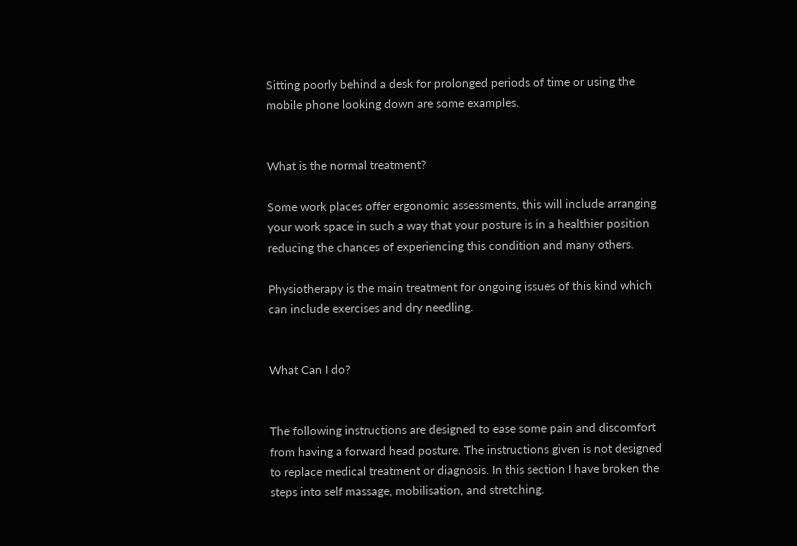Sitting poorly behind a desk for prolonged periods of time or using the mobile phone looking down are some examples.


What is the normal treatment?

Some work places offer ergonomic assessments, this will include arranging your work space in such a way that your posture is in a healthier position reducing the chances of experiencing this condition and many others.

Physiotherapy is the main treatment for ongoing issues of this kind which can include exercises and dry needling.


What Can I do?


The following instructions are designed to ease some pain and discomfort from having a forward head posture. The instructions given is not designed to replace medical treatment or diagnosis. In this section I have broken the steps into self massage, mobilisation, and stretching.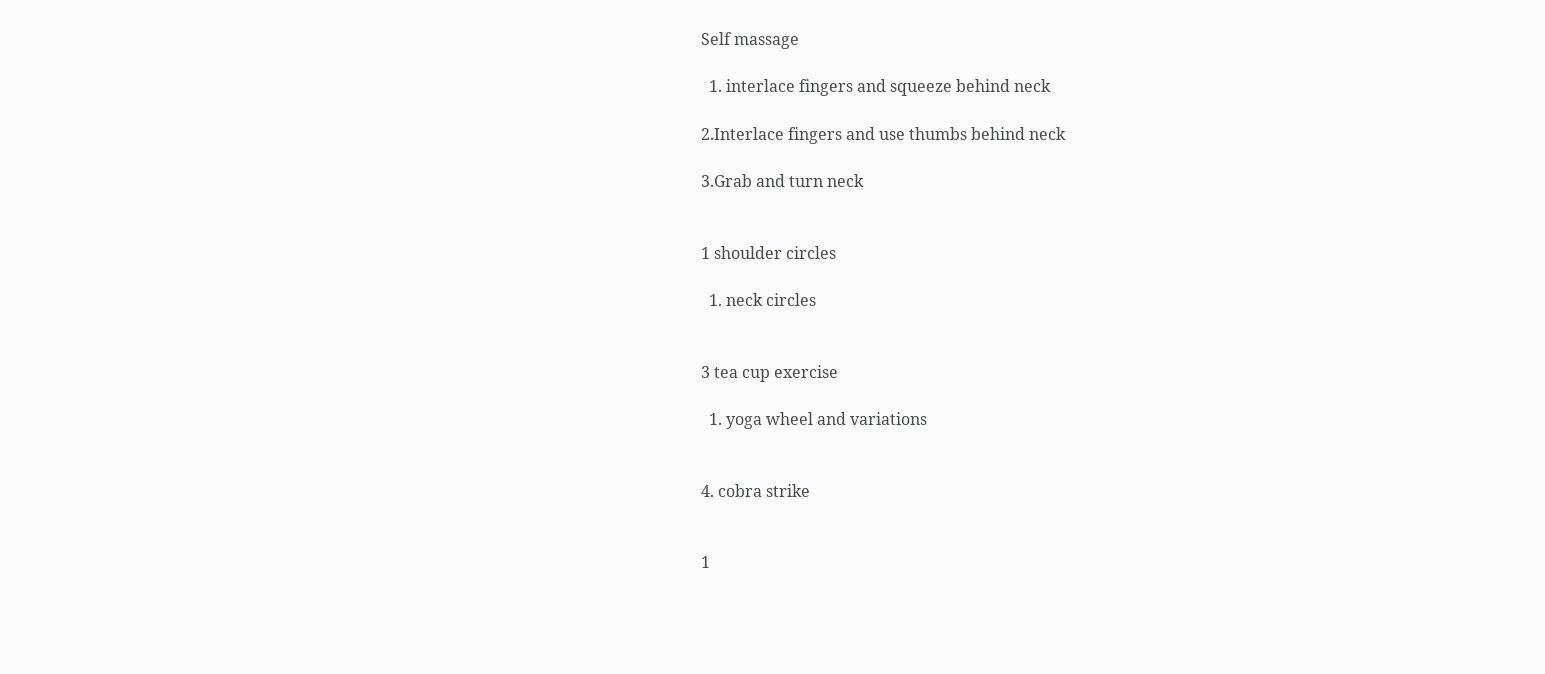Self massage

  1. interlace fingers and squeeze behind neck

2.Interlace fingers and use thumbs behind neck

3.Grab and turn neck


1 shoulder circles

  1. neck circles


3 tea cup exercise

  1. yoga wheel and variations


4. cobra strike


1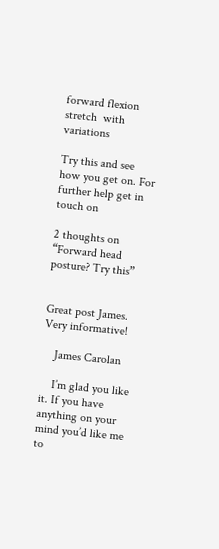forward flexion stretch  with variations

Try this and see how you get on. For further help get in touch on

2 thoughts on “Forward head posture? Try this”


Great post James. Very informative!

    James Carolan

    I’m glad you like it. If you have anything on your mind you’d like me to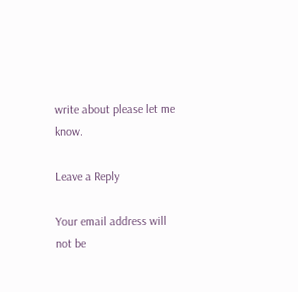write about please let me know.

Leave a Reply

Your email address will not be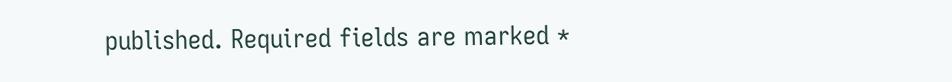published. Required fields are marked *